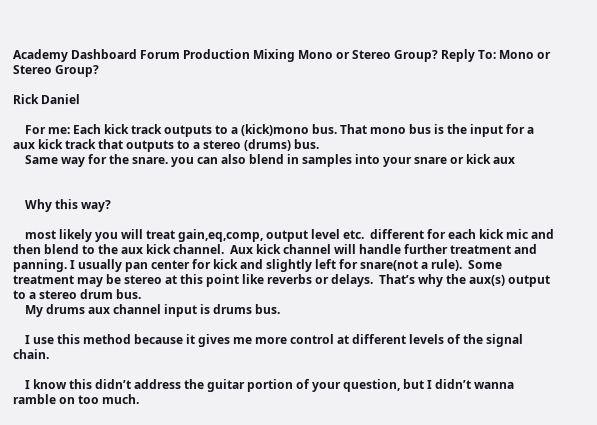Academy Dashboard Forum Production Mixing Mono or Stereo Group? Reply To: Mono or Stereo Group?

Rick Daniel

    For me: Each kick track outputs to a (kick)mono bus. That mono bus is the input for a aux kick track that outputs to a stereo (drums) bus.
    Same way for the snare. you can also blend in samples into your snare or kick aux


    Why this way?

    most likely you will treat gain,eq,comp, output level etc.  different for each kick mic and then blend to the aux kick channel.  Aux kick channel will handle further treatment and panning. I usually pan center for kick and slightly left for snare(not a rule).  Some treatment may be stereo at this point like reverbs or delays.  That’s why the aux(s) output to a stereo drum bus.
    My drums aux channel input is drums bus.

    I use this method because it gives me more control at different levels of the signal chain.

    I know this didn’t address the guitar portion of your question, but I didn’t wanna ramble on too much.